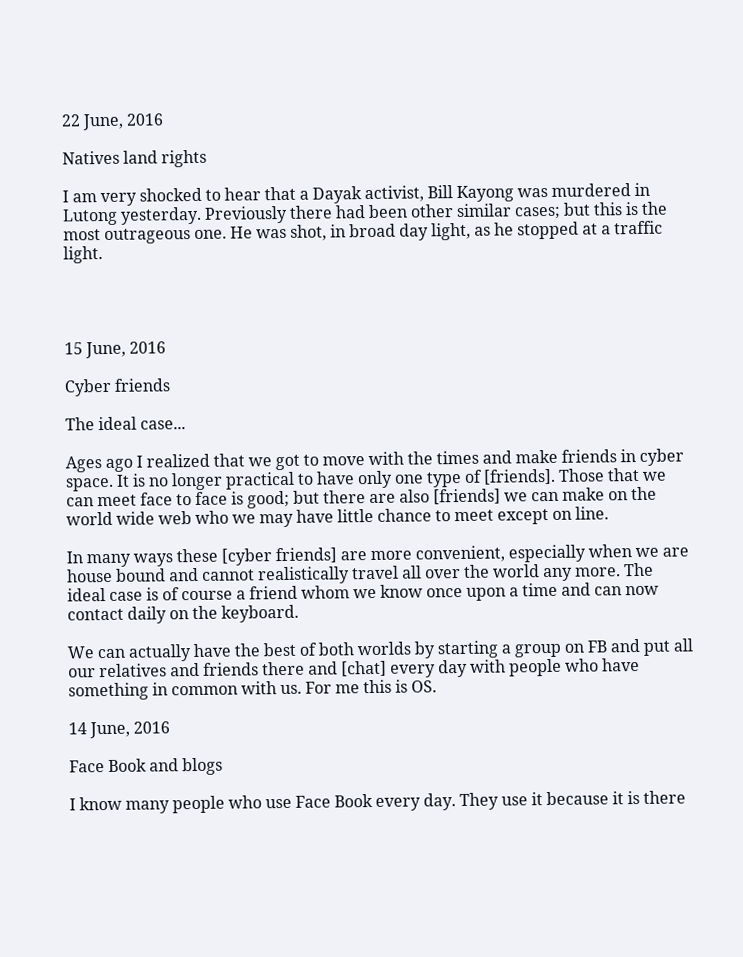22 June, 2016

Natives land rights

I am very shocked to hear that a Dayak activist, Bill Kayong was murdered in Lutong yesterday. Previously there had been other similar cases; but this is the most outrageous one. He was shot, in broad day light, as he stopped at a traffic light.




15 June, 2016

Cyber friends

The ideal case...

Ages ago I realized that we got to move with the times and make friends in cyber space. It is no longer practical to have only one type of [friends]. Those that we can meet face to face is good; but there are also [friends] we can make on the world wide web who we may have little chance to meet except on line.

In many ways these [cyber friends] are more convenient, especially when we are house bound and cannot realistically travel all over the world any more. The ideal case is of course a friend whom we know once upon a time and can now contact daily on the keyboard.

We can actually have the best of both worlds by starting a group on FB and put all our relatives and friends there and [chat] every day with people who have something in common with us. For me this is OS.

14 June, 2016

Face Book and blogs

I know many people who use Face Book every day. They use it because it is there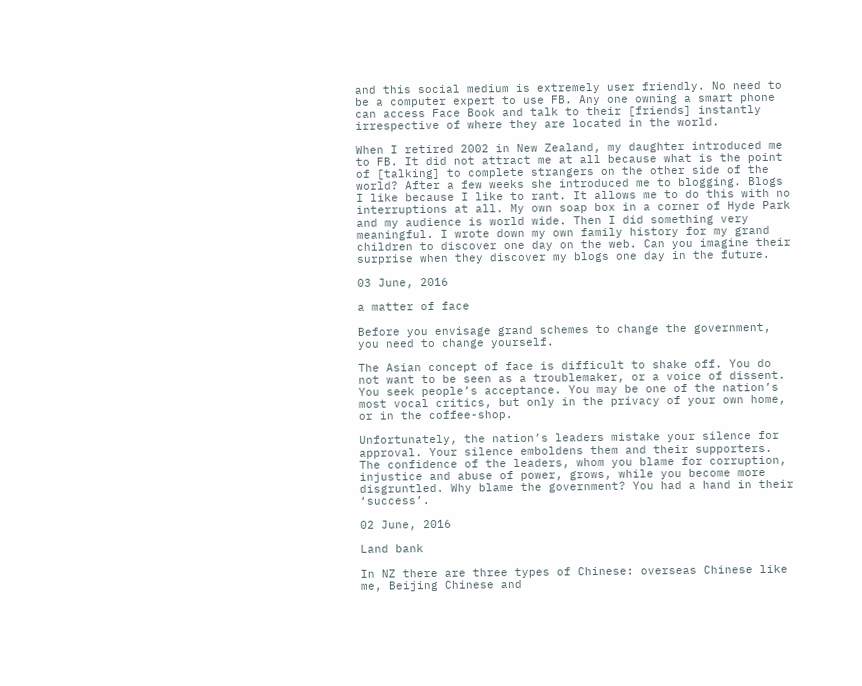and this social medium is extremely user friendly. No need to be a computer expert to use FB. Any one owning a smart phone can access Face Book and talk to their [friends] instantly irrespective of where they are located in the world.

When I retired 2002 in New Zealand, my daughter introduced me to FB. It did not attract me at all because what is the point of [talking] to complete strangers on the other side of the world? After a few weeks she introduced me to blogging. Blogs I like because I like to rant. It allows me to do this with no interruptions at all. My own soap box in a corner of Hyde Park and my audience is world wide. Then I did something very meaningful. I wrote down my own family history for my grand children to discover one day on the web. Can you imagine their surprise when they discover my blogs one day in the future.

03 June, 2016

a matter of face

Before you envisage grand schemes to change the government, you need to change yourself.

The Asian concept of face is difficult to shake off. You do not want to be seen as a troublemaker, or a voice of dissent. You seek people’s acceptance. You may be one of the nation’s most vocal critics, but only in the privacy of your own home, or in the coffee-shop.

Unfortunately, the nation’s leaders mistake your silence for approval. Your silence emboldens them and their supporters. The confidence of the leaders, whom you blame for corruption, injustice and abuse of power, grows, while you become more disgruntled. Why blame the government? You had a hand in their ‘success’.

02 June, 2016

Land bank

In NZ there are three types of Chinese: overseas Chinese like me, Beijing Chinese and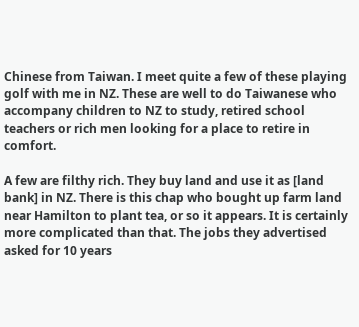Chinese from Taiwan. I meet quite a few of these playing golf with me in NZ. These are well to do Taiwanese who accompany children to NZ to study, retired school teachers or rich men looking for a place to retire in comfort.

A few are filthy rich. They buy land and use it as [land bank] in NZ. There is this chap who bought up farm land near Hamilton to plant tea, or so it appears. It is certainly more complicated than that. The jobs they advertised asked for 10 years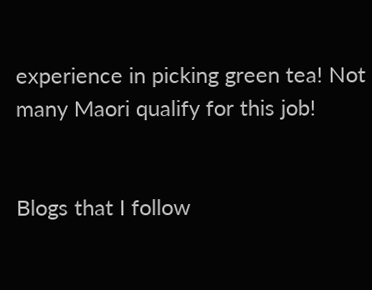experience in picking green tea! Not many Maori qualify for this job!


Blogs that I follow